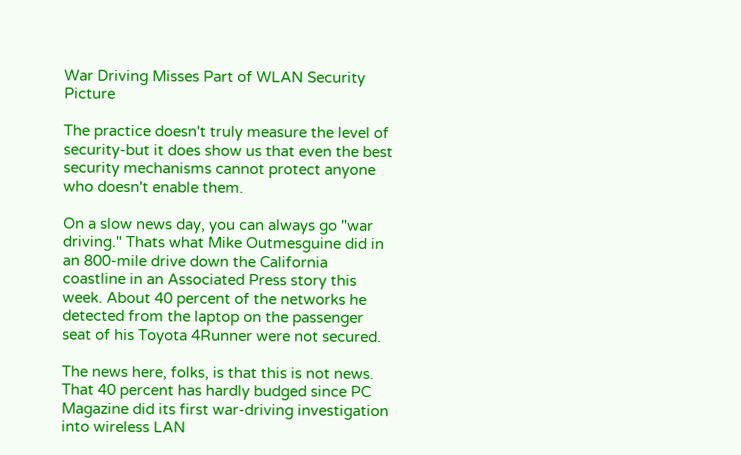War Driving Misses Part of WLAN Security Picture

The practice doesn't truly measure the level of security-but it does show us that even the best security mechanisms cannot protect anyone who doesn't enable them.

On a slow news day, you can always go "war driving." Thats what Mike Outmesguine did in an 800-mile drive down the California coastline in an Associated Press story this week. About 40 percent of the networks he detected from the laptop on the passenger seat of his Toyota 4Runner were not secured.

The news here, folks, is that this is not news. That 40 percent has hardly budged since PC Magazine did its first war-driving investigation into wireless LAN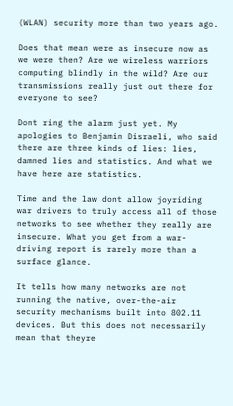(WLAN) security more than two years ago.

Does that mean were as insecure now as we were then? Are we wireless warriors computing blindly in the wild? Are our transmissions really just out there for everyone to see?

Dont ring the alarm just yet. My apologies to Benjamin Disraeli, who said there are three kinds of lies: lies, damned lies and statistics. And what we have here are statistics.

Time and the law dont allow joyriding war drivers to truly access all of those networks to see whether they really are insecure. What you get from a war-driving report is rarely more than a surface glance.

It tells how many networks are not running the native, over-the-air security mechanisms built into 802.11 devices. But this does not necessarily mean that theyre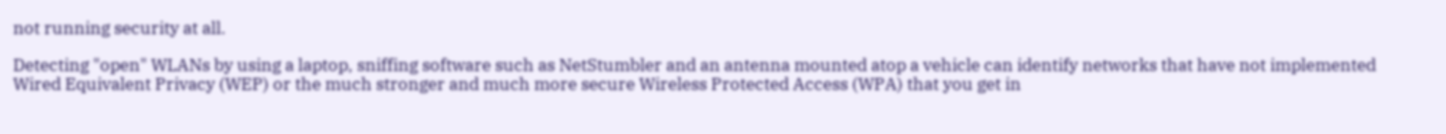not running security at all.

Detecting "open" WLANs by using a laptop, sniffing software such as NetStumbler and an antenna mounted atop a vehicle can identify networks that have not implemented Wired Equivalent Privacy (WEP) or the much stronger and much more secure Wireless Protected Access (WPA) that you get in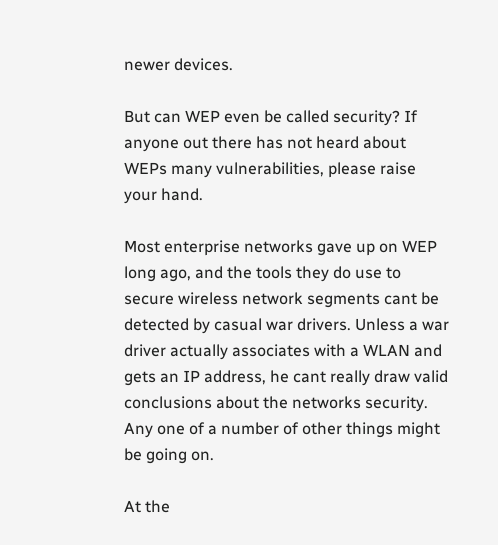newer devices.

But can WEP even be called security? If anyone out there has not heard about WEPs many vulnerabilities, please raise your hand.

Most enterprise networks gave up on WEP long ago, and the tools they do use to secure wireless network segments cant be detected by casual war drivers. Unless a war driver actually associates with a WLAN and gets an IP address, he cant really draw valid conclusions about the networks security. Any one of a number of other things might be going on.

At the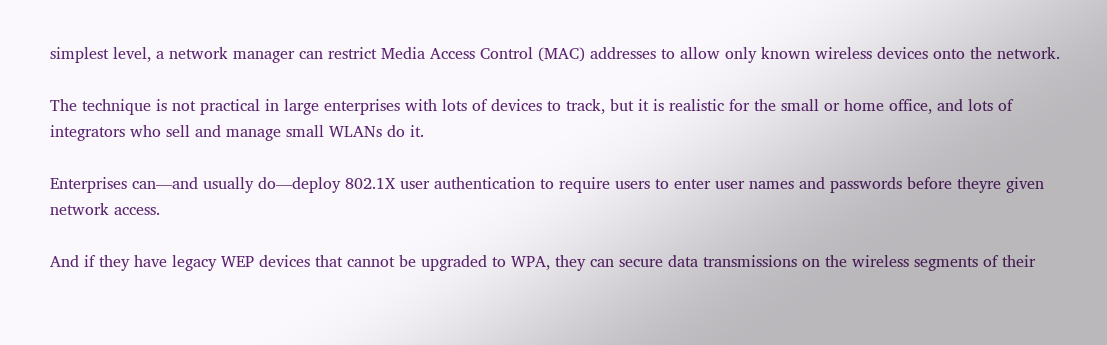simplest level, a network manager can restrict Media Access Control (MAC) addresses to allow only known wireless devices onto the network.

The technique is not practical in large enterprises with lots of devices to track, but it is realistic for the small or home office, and lots of integrators who sell and manage small WLANs do it.

Enterprises can—and usually do—deploy 802.1X user authentication to require users to enter user names and passwords before theyre given network access.

And if they have legacy WEP devices that cannot be upgraded to WPA, they can secure data transmissions on the wireless segments of their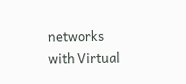networks with Virtual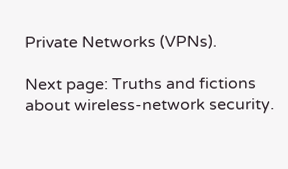Private Networks (VPNs).

Next page: Truths and fictions about wireless-network security.